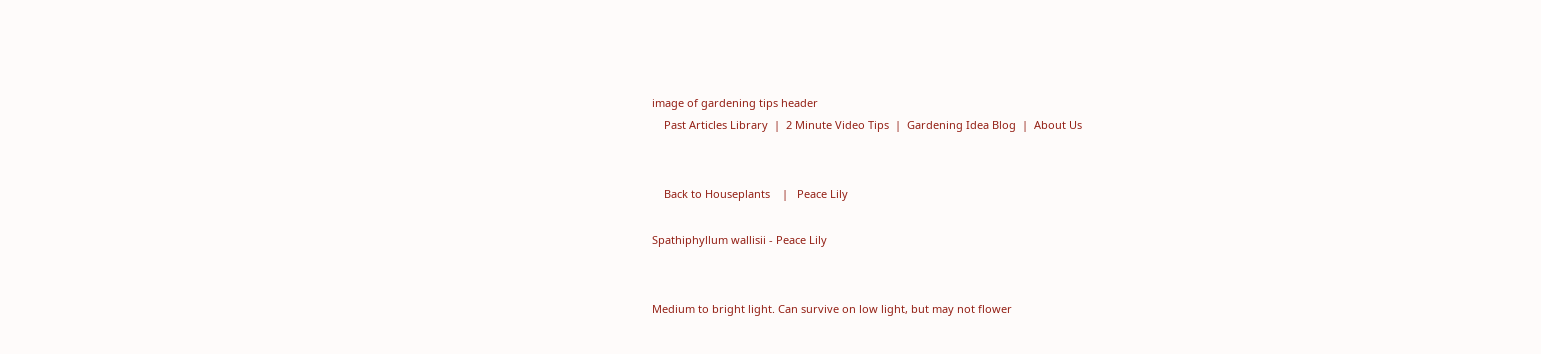image of gardening tips header
    Past Articles Library  |  2 Minute Video Tips  |  Gardening Idea Blog  |  About Us


    Back to Houseplants    |   Peace Lily

Spathiphyllum wallisii - Peace Lily


Medium to bright light. Can survive on low light, but may not flower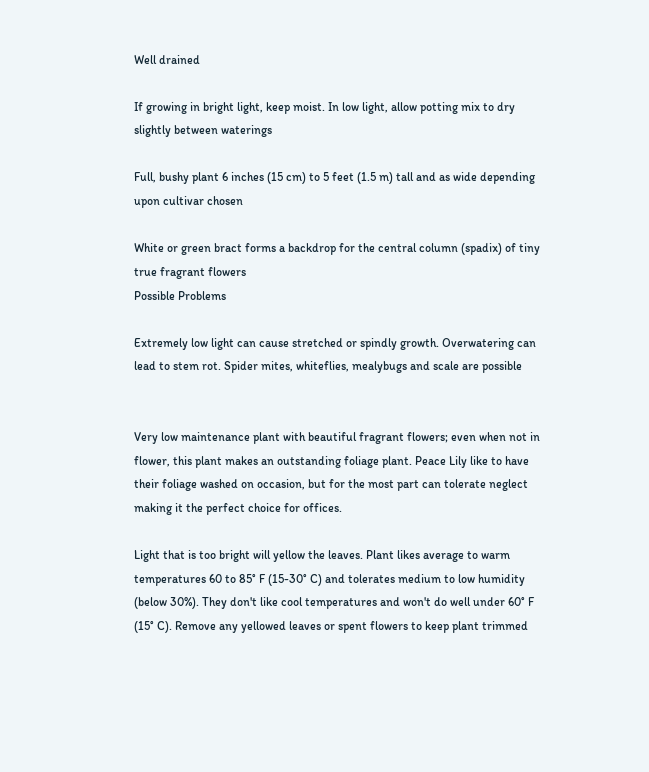Well drained

If growing in bright light, keep moist. In low light, allow potting mix to dry slightly between waterings

Full, bushy plant 6 inches (15 cm) to 5 feet (1.5 m) tall and as wide depending upon cultivar chosen

White or green bract forms a backdrop for the central column (spadix) of tiny true fragrant flowers
Possible Problems

Extremely low light can cause stretched or spindly growth. Overwatering can lead to stem rot. Spider mites, whiteflies, mealybugs and scale are possible


Very low maintenance plant with beautiful fragrant flowers; even when not in flower, this plant makes an outstanding foliage plant. Peace Lily like to have their foliage washed on occasion, but for the most part can tolerate neglect making it the perfect choice for offices.

Light that is too bright will yellow the leaves. Plant likes average to warm temperatures 60 to 85° F (15-30° C) and tolerates medium to low humidity (below 30%). They don't like cool temperatures and won't do well under 60° F (15° C). Remove any yellowed leaves or spent flowers to keep plant trimmed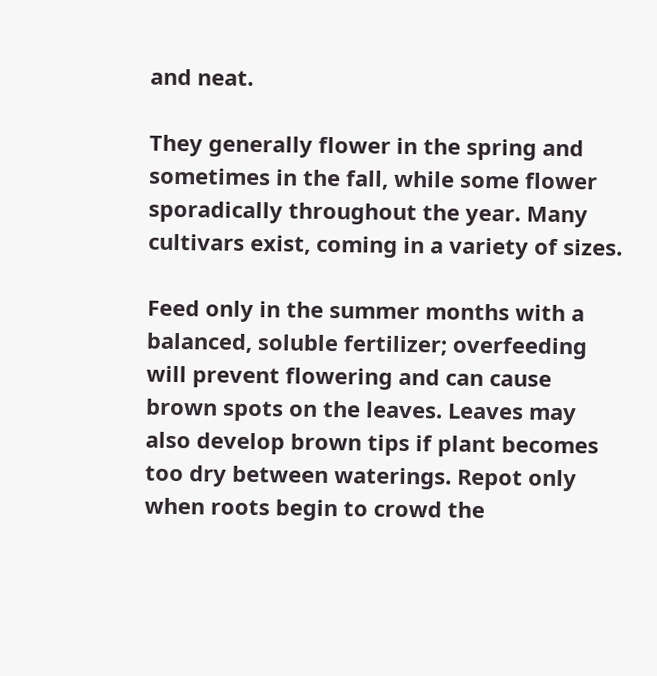and neat.

They generally flower in the spring and sometimes in the fall, while some flower sporadically throughout the year. Many cultivars exist, coming in a variety of sizes.

Feed only in the summer months with a balanced, soluble fertilizer; overfeeding will prevent flowering and can cause brown spots on the leaves. Leaves may also develop brown tips if plant becomes too dry between waterings. Repot only when roots begin to crowd the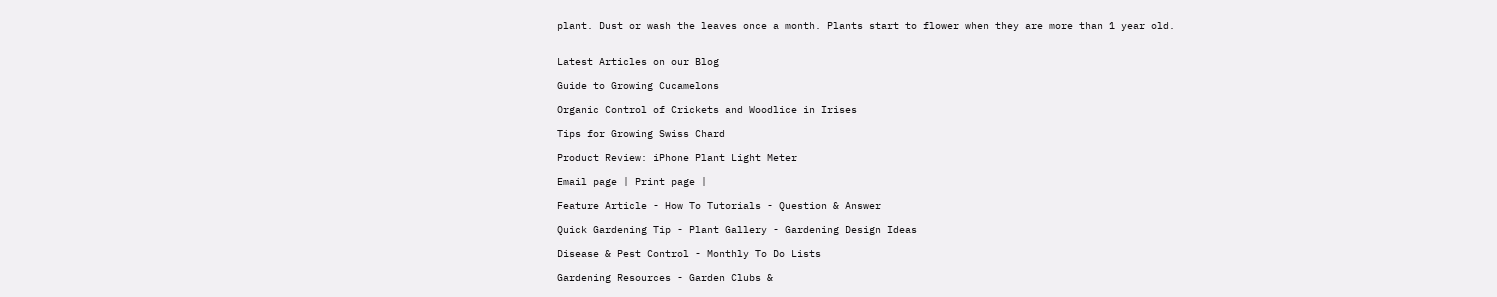plant. Dust or wash the leaves once a month. Plants start to flower when they are more than 1 year old.


Latest Articles on our Blog

Guide to Growing Cucamelons

Organic Control of Crickets and Woodlice in Irises

Tips for Growing Swiss Chard

Product Review: iPhone Plant Light Meter

Email page | Print page |

Feature Article - How To Tutorials - Question & Answer

Quick Gardening Tip - Plant Gallery - Gardening Design Ideas

Disease & Pest Control - Monthly To Do Lists

Gardening Resources - Garden Clubs &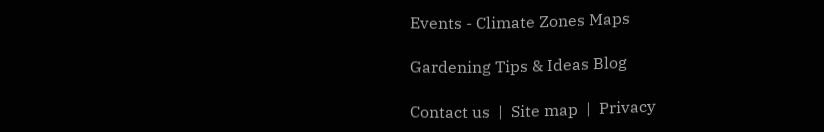Events - Climate Zones Maps

Gardening Tips & Ideas Blog

Contact us  |  Site map  |  Privacy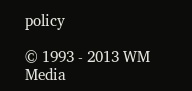policy

© 1993 - 2013 WM Media